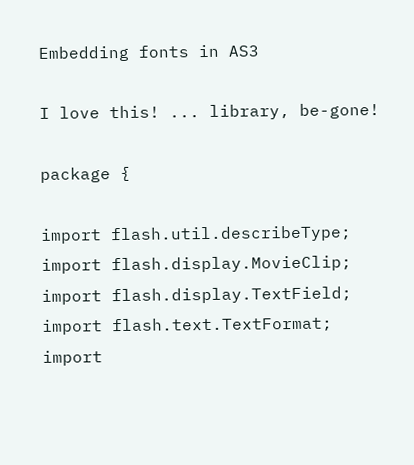Embedding fonts in AS3

I love this! ... library, be-gone!

package {

import flash.util.describeType;
import flash.display.MovieClip;
import flash.display.TextField;
import flash.text.TextFormat;
import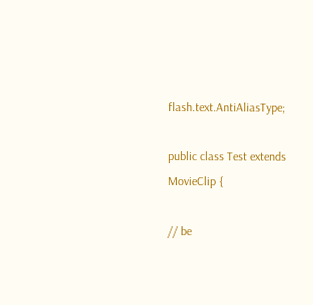flash.text.AntiAliasType;

public class Test extends MovieClip {

// be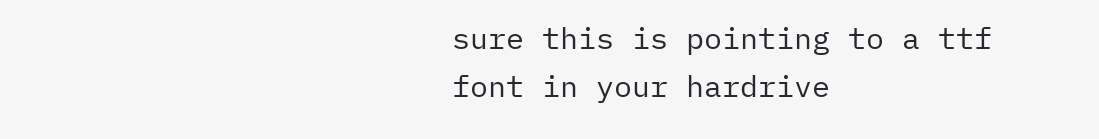sure this is pointing to a ttf font in your hardrive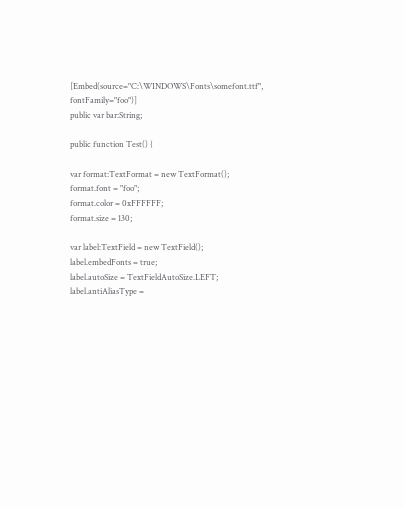[Embed(source="C:\WINDOWS\Fonts\somefont.ttf", fontFamily="foo")]
public var bar:String;

public function Test() {

var format:TextFormat = new TextFormat();
format.font = "foo";
format.color = 0xFFFFFF;
format.size = 130;

var label:TextField = new TextField();
label.embedFonts = true;
label.autoSize = TextFieldAutoSize.LEFT;
label.antiAliasType =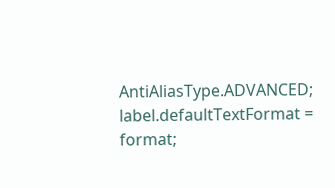AntiAliasType.ADVANCED;
label.defaultTextFormat = format;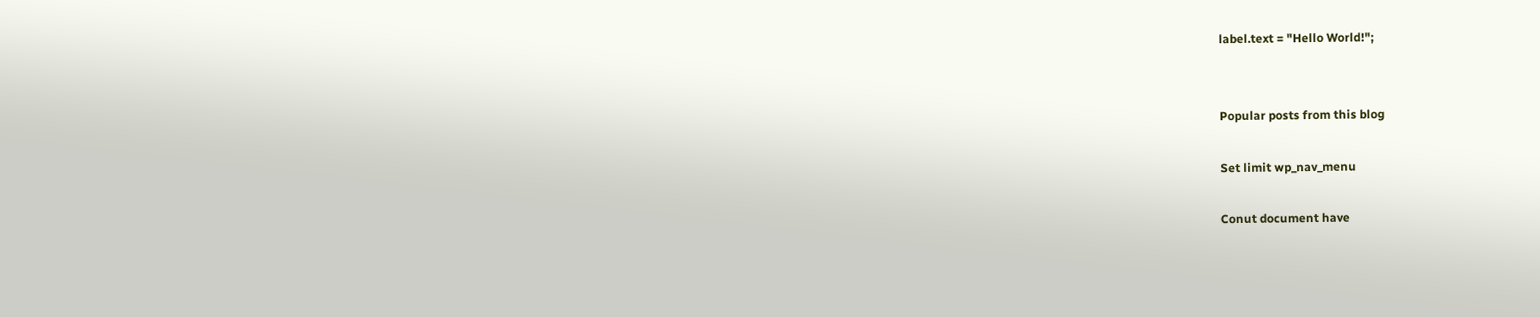label.text = "Hello World!";


Popular posts from this blog

Set limit wp_nav_menu

Conut document have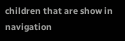children that are show in navigation